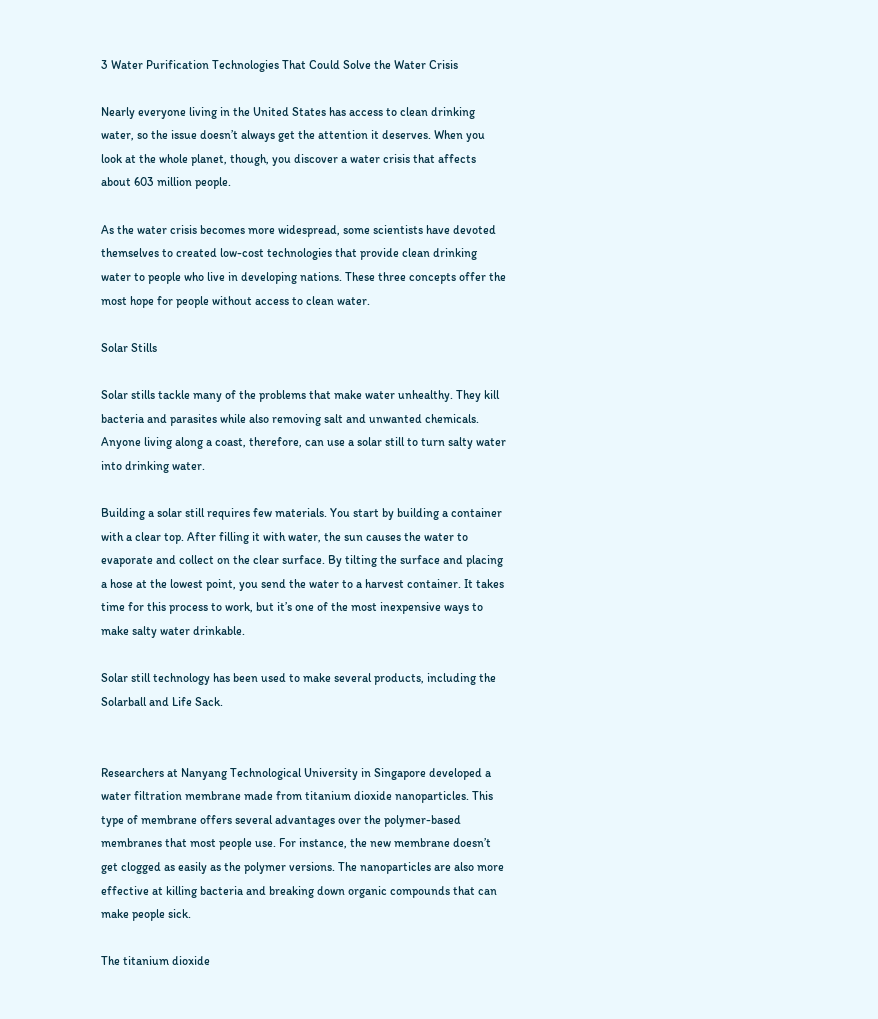3 Water Purification Technologies That Could Solve the Water Crisis

Nearly everyone living in the United States has access to clean drinking water, so the issue doesn’t always get the attention it deserves. When you look at the whole planet, though, you discover a water crisis that affects about 603 million people.

As the water crisis becomes more widespread, some scientists have devoted themselves to created low-cost technologies that provide clean drinking water to people who live in developing nations. These three concepts offer the most hope for people without access to clean water.

Solar Stills

Solar stills tackle many of the problems that make water unhealthy. They kill bacteria and parasites while also removing salt and unwanted chemicals. Anyone living along a coast, therefore, can use a solar still to turn salty water into drinking water.

Building a solar still requires few materials. You start by building a container with a clear top. After filling it with water, the sun causes the water to evaporate and collect on the clear surface. By tilting the surface and placing a hose at the lowest point, you send the water to a harvest container. It takes time for this process to work, but it’s one of the most inexpensive ways to make salty water drinkable.

Solar still technology has been used to make several products, including the Solarball and Life Sack.


Researchers at Nanyang Technological University in Singapore developed a water filtration membrane made from titanium dioxide nanoparticles. This type of membrane offers several advantages over the polymer-based membranes that most people use. For instance, the new membrane doesn’t get clogged as easily as the polymer versions. The nanoparticles are also more effective at killing bacteria and breaking down organic compounds that can make people sick.

The titanium dioxide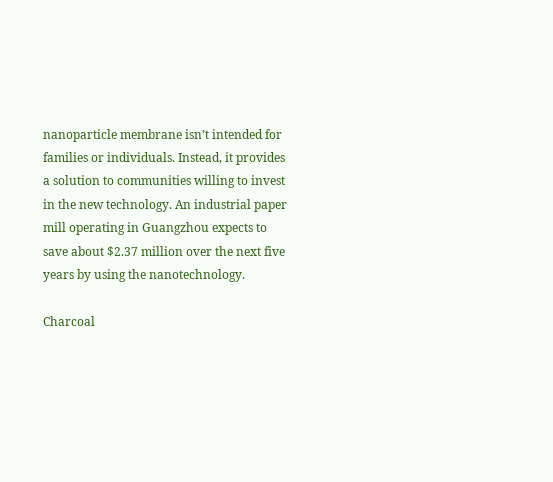nanoparticle membrane isn’t intended for families or individuals. Instead, it provides a solution to communities willing to invest in the new technology. An industrial paper mill operating in Guangzhou expects to save about $2.37 million over the next five years by using the nanotechnology.

Charcoal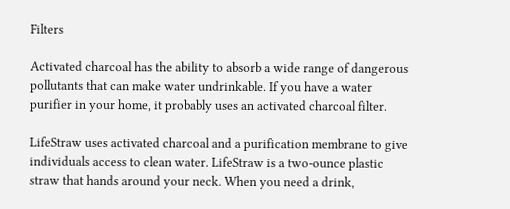Filters

Activated charcoal has the ability to absorb a wide range of dangerous pollutants that can make water undrinkable. If you have a water purifier in your home, it probably uses an activated charcoal filter.

LifeStraw uses activated charcoal and a purification membrane to give individuals access to clean water. LifeStraw is a two-ounce plastic straw that hands around your neck. When you need a drink,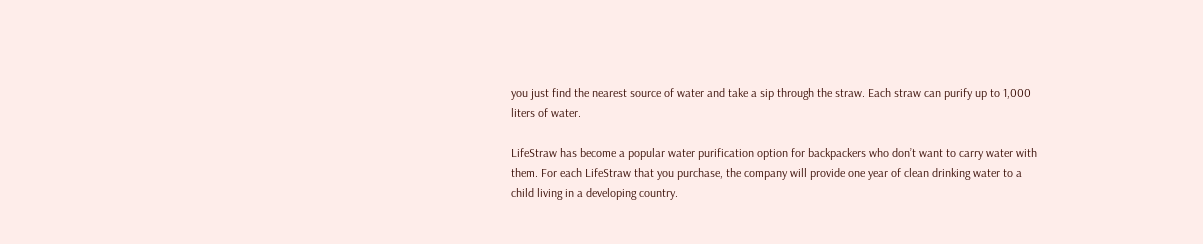you just find the nearest source of water and take a sip through the straw. Each straw can purify up to 1,000 liters of water.

LifeStraw has become a popular water purification option for backpackers who don’t want to carry water with them. For each LifeStraw that you purchase, the company will provide one year of clean drinking water to a child living in a developing country.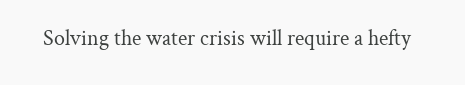Solving the water crisis will require a hefty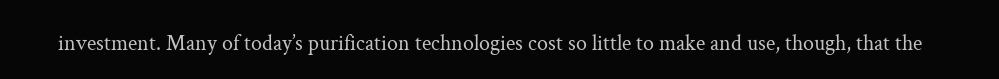investment. Many of today’s purification technologies cost so little to make and use, though, that the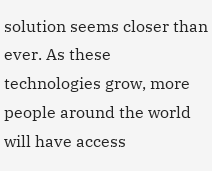solution seems closer than ever. As these technologies grow, more people around the world will have access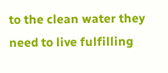to the clean water they need to live fulfilling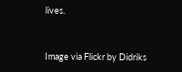lives.


Image via Flickr by Didriks